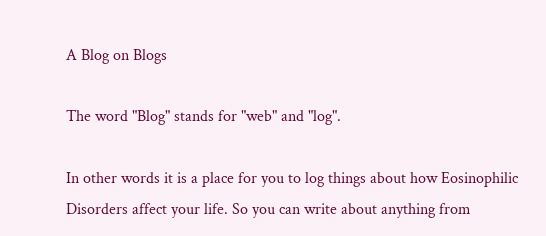A Blog on Blogs

The word "Blog" stands for "web" and "log".

In other words it is a place for you to log things about how Eosinophilic Disorders affect your life. So you can write about anything from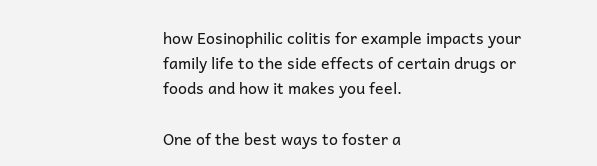how Eosinophilic colitis for example impacts your family life to the side effects of certain drugs or foods and how it makes you feel.

One of the best ways to foster a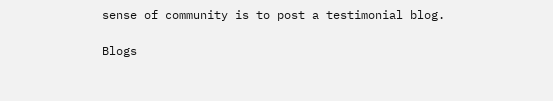sense of community is to post a testimonial blog.

Blogs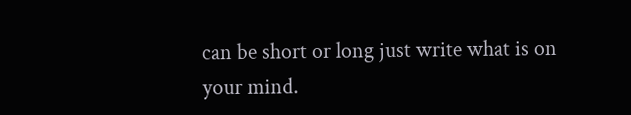can be short or long just write what is on your mind.